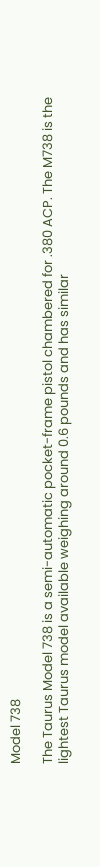Model 738

The Taurus Model 738 is a semi-automatic pocket-frame pistol chambered for .380 ACP. The M738 is the lightest Taurus model available weighing around 0.6 pounds and has similar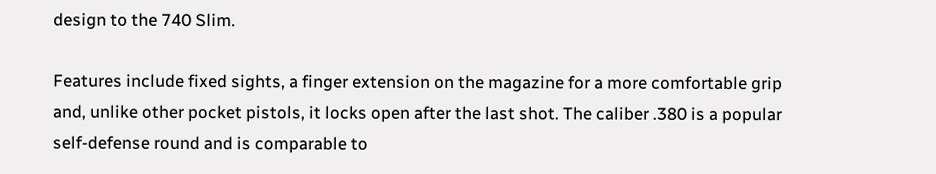design to the 740 Slim.

Features include fixed sights, a finger extension on the magazine for a more comfortable grip and, unlike other pocket pistols, it locks open after the last shot. The caliber .380 is a popular self-defense round and is comparable to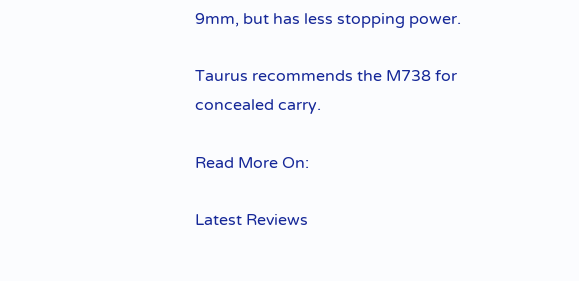9mm, but has less stopping power.

Taurus recommends the M738 for concealed carry.

Read More On:

Latest Reviews